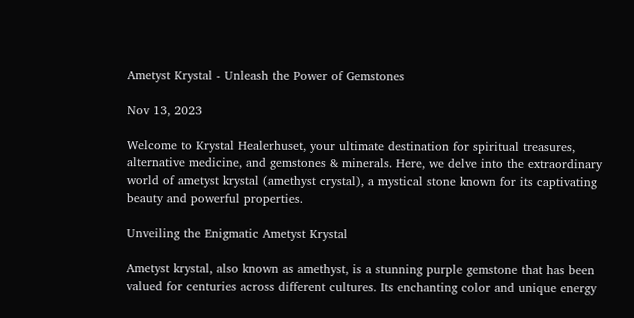Ametyst Krystal - Unleash the Power of Gemstones

Nov 13, 2023

Welcome to Krystal Healerhuset, your ultimate destination for spiritual treasures, alternative medicine, and gemstones & minerals. Here, we delve into the extraordinary world of ametyst krystal (amethyst crystal), a mystical stone known for its captivating beauty and powerful properties.

Unveiling the Enigmatic Ametyst Krystal

Ametyst krystal, also known as amethyst, is a stunning purple gemstone that has been valued for centuries across different cultures. Its enchanting color and unique energy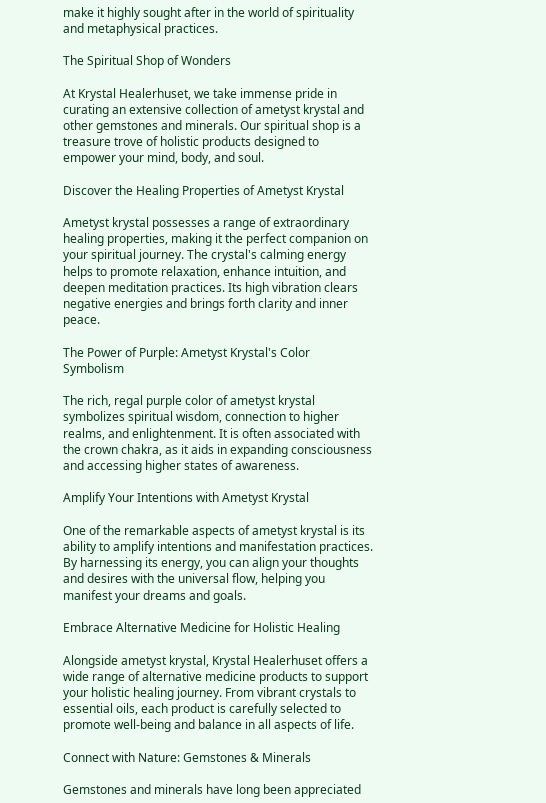make it highly sought after in the world of spirituality and metaphysical practices.

The Spiritual Shop of Wonders

At Krystal Healerhuset, we take immense pride in curating an extensive collection of ametyst krystal and other gemstones and minerals. Our spiritual shop is a treasure trove of holistic products designed to empower your mind, body, and soul.

Discover the Healing Properties of Ametyst Krystal

Ametyst krystal possesses a range of extraordinary healing properties, making it the perfect companion on your spiritual journey. The crystal's calming energy helps to promote relaxation, enhance intuition, and deepen meditation practices. Its high vibration clears negative energies and brings forth clarity and inner peace.

The Power of Purple: Ametyst Krystal's Color Symbolism

The rich, regal purple color of ametyst krystal symbolizes spiritual wisdom, connection to higher realms, and enlightenment. It is often associated with the crown chakra, as it aids in expanding consciousness and accessing higher states of awareness.

Amplify Your Intentions with Ametyst Krystal

One of the remarkable aspects of ametyst krystal is its ability to amplify intentions and manifestation practices. By harnessing its energy, you can align your thoughts and desires with the universal flow, helping you manifest your dreams and goals.

Embrace Alternative Medicine for Holistic Healing

Alongside ametyst krystal, Krystal Healerhuset offers a wide range of alternative medicine products to support your holistic healing journey. From vibrant crystals to essential oils, each product is carefully selected to promote well-being and balance in all aspects of life.

Connect with Nature: Gemstones & Minerals

Gemstones and minerals have long been appreciated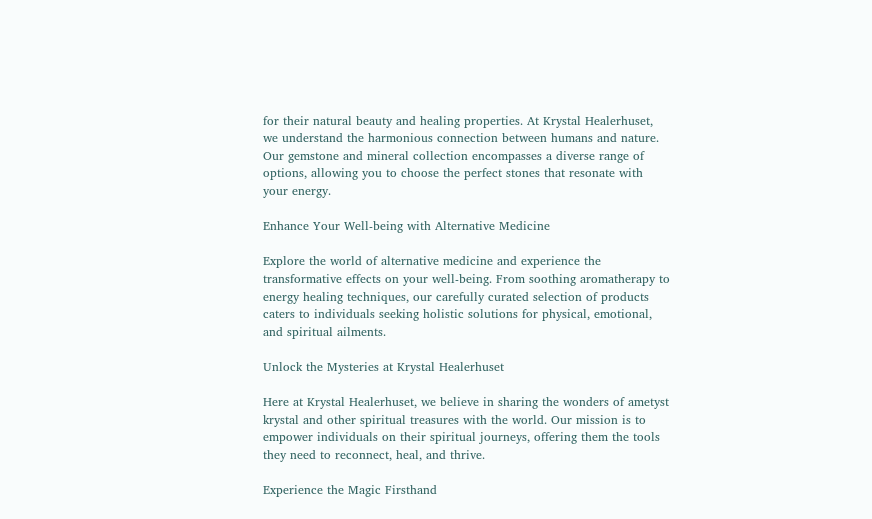for their natural beauty and healing properties. At Krystal Healerhuset, we understand the harmonious connection between humans and nature. Our gemstone and mineral collection encompasses a diverse range of options, allowing you to choose the perfect stones that resonate with your energy.

Enhance Your Well-being with Alternative Medicine

Explore the world of alternative medicine and experience the transformative effects on your well-being. From soothing aromatherapy to energy healing techniques, our carefully curated selection of products caters to individuals seeking holistic solutions for physical, emotional, and spiritual ailments.

Unlock the Mysteries at Krystal Healerhuset

Here at Krystal Healerhuset, we believe in sharing the wonders of ametyst krystal and other spiritual treasures with the world. Our mission is to empower individuals on their spiritual journeys, offering them the tools they need to reconnect, heal, and thrive.

Experience the Magic Firsthand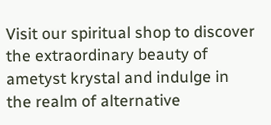Visit our spiritual shop to discover the extraordinary beauty of ametyst krystal and indulge in the realm of alternative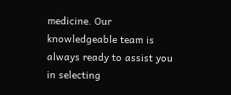medicine. Our knowledgeable team is always ready to assist you in selecting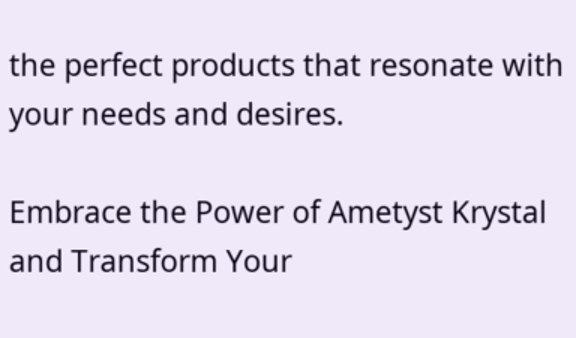the perfect products that resonate with your needs and desires.

Embrace the Power of Ametyst Krystal and Transform Your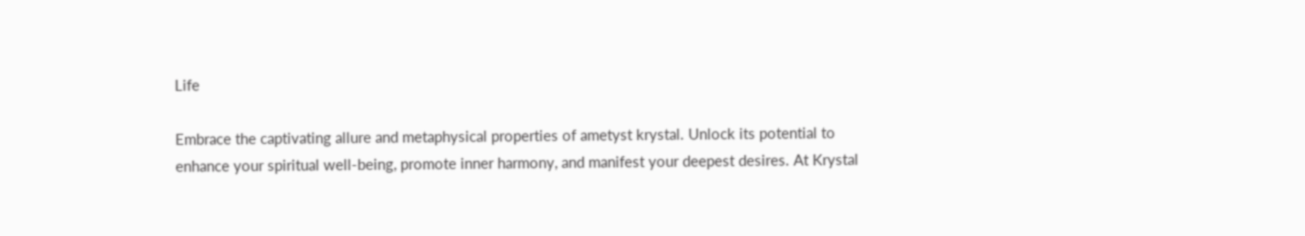Life

Embrace the captivating allure and metaphysical properties of ametyst krystal. Unlock its potential to enhance your spiritual well-being, promote inner harmony, and manifest your deepest desires. At Krystal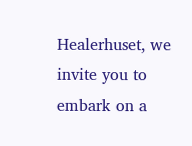Healerhuset, we invite you to embark on a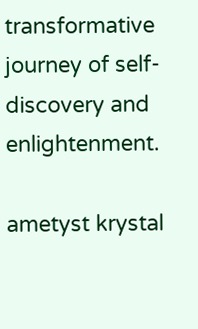transformative journey of self-discovery and enlightenment.

ametyst krystal